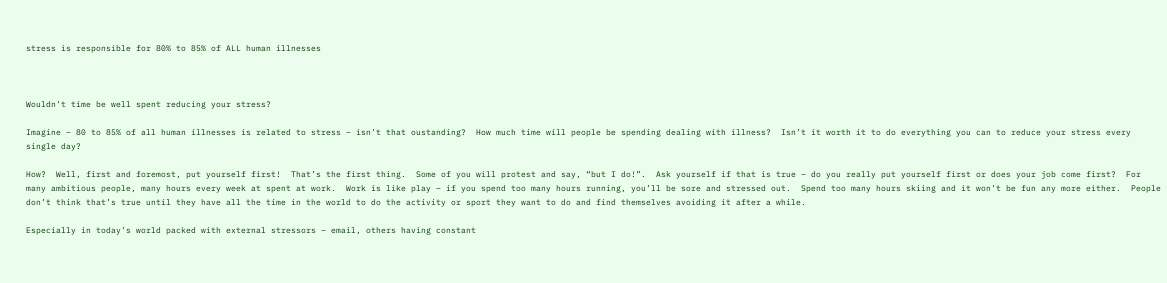stress is responsible for 80% to 85% of ALL human illnesses



Wouldn’t time be well spent reducing your stress?

Imagine – 80 to 85% of all human illnesses is related to stress – isn’t that oustanding?  How much time will people be spending dealing with illness?  Isn’t it worth it to do everything you can to reduce your stress every single day?

How?  Well, first and foremost, put yourself first!  That’s the first thing.  Some of you will protest and say, “but I do!”.  Ask yourself if that is true – do you really put yourself first or does your job come first?  For many ambitious people, many hours every week at spent at work.  Work is like play – if you spend too many hours running, you’ll be sore and stressed out.  Spend too many hours skiing and it won’t be fun any more either.  People don’t think that’s true until they have all the time in the world to do the activity or sport they want to do and find themselves avoiding it after a while.

Especially in today’s world packed with external stressors – email, others having constant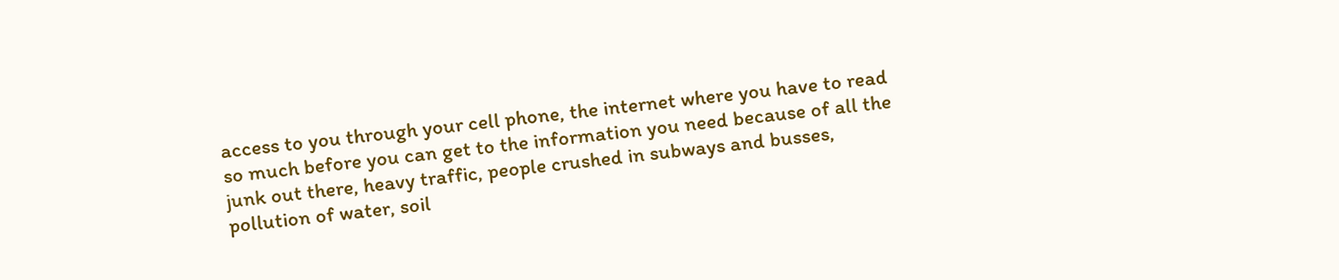access to you through your cell phone, the internet where you have to read so much before you can get to the information you need because of all the junk out there, heavy traffic, people crushed in subways and busses, pollution of water, soil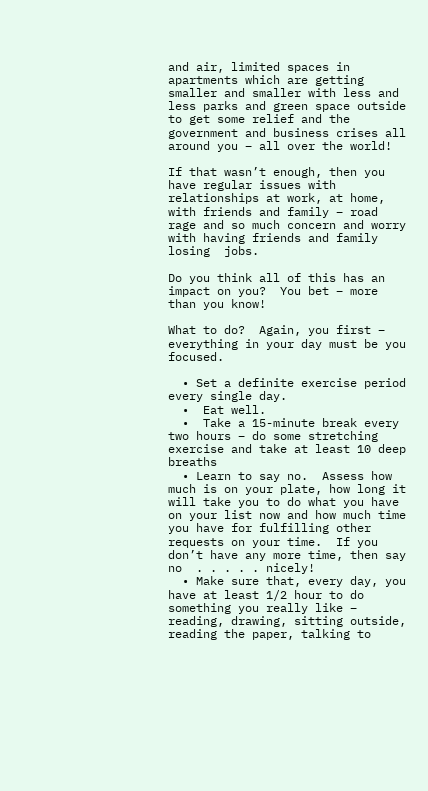and air, limited spaces in apartments which are getting smaller and smaller with less and less parks and green space outside to get some relief and the government and business crises all around you – all over the world!

If that wasn’t enough, then you have regular issues with relationships at work, at home, with friends and family – road rage and so much concern and worry with having friends and family losing  jobs.

Do you think all of this has an impact on you?  You bet – more than you know!

What to do?  Again, you first – everything in your day must be you focused.

  • Set a definite exercise period every single day.
  •  Eat well.
  •  Take a 15-minute break every two hours – do some stretching exercise and take at least 10 deep breaths
  • Learn to say no.  Assess how much is on your plate, how long it will take you to do what you have on your list now and how much time you have for fulfilling other requests on your time.  If you don’t have any more time, then say no  . . . . . nicely!
  • Make sure that, every day, you have at least 1/2 hour to do something you really like – reading, drawing, sitting outside, reading the paper, talking to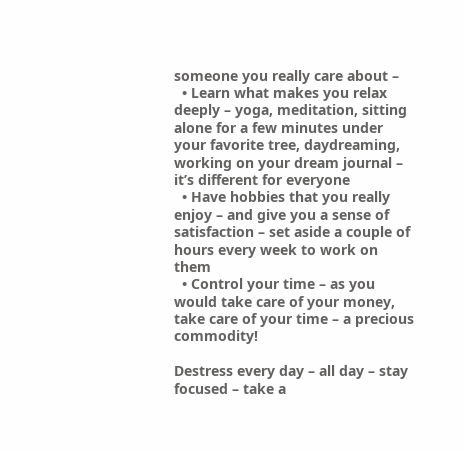someone you really care about –
  • Learn what makes you relax deeply – yoga, meditation, sitting alone for a few minutes under your favorite tree, daydreaming, working on your dream journal – it’s different for everyone
  • Have hobbies that you really enjoy – and give you a sense of satisfaction – set aside a couple of hours every week to work on them
  • Control your time – as you would take care of your money, take care of your time – a precious commodity!

Destress every day – all day – stay focused – take a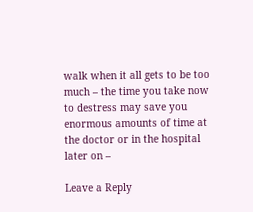walk when it all gets to be too much – the time you take now to destress may save you enormous amounts of time at the doctor or in the hospital later on –

Leave a Reply